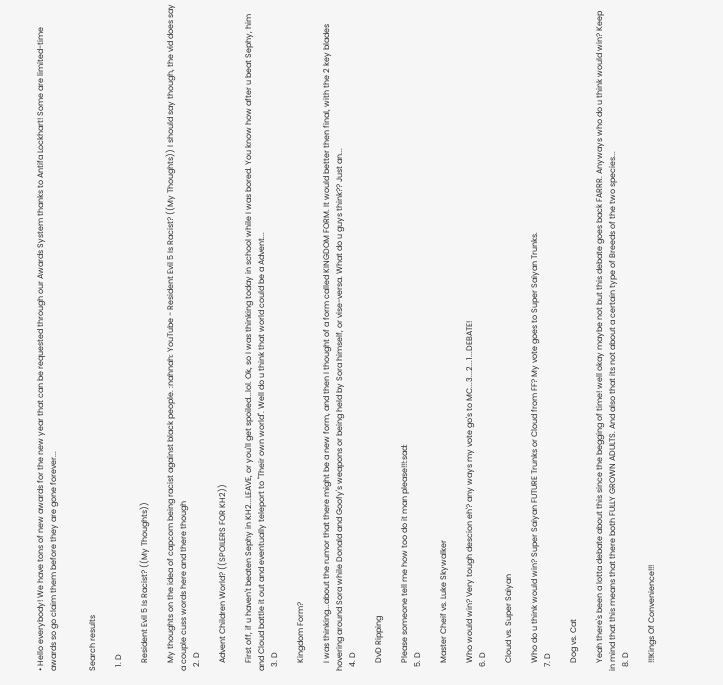• Hello everybody! We have tons of new awards for the new year that can be requested through our Awards System thanks to Antifa Lockhart! Some are limited-time awards so go claim them before they are gone forever...


Search results

  1. D

    Resident Evil 5 Is Racist? ((My Thoughts))

    My thoughts on the idea of capcom being racist against black people. :nahnah: YouTube - Resident Evil 5 Is Racist? ((My Thoughts)) I should say though, the vid does say a couple cuss words here and there though
  2. D

    Advent Children World? ((SPOILERS FOR KH2))

    First off, if u haven't beaten Sephy in KH2...LEAVE, or you'll get spoiled...lol. Ok, so I was thinking today in school while I was bored. You know how after u beat Sephy, him and Cloud battle it out and eventually teleport to "Their own world". Well do u think that world could be a Advent...
  3. D

    Kingdom Form?

    I was thinking...about the rumor that there might be a new form, and then I thought of a form called KINGDOM FORM. It would better then final, with the 2 key blades hovering around Sora while Donald and Goofy's weapons or being held by Sora himself, or vise-versa. What do u guys think?? Just an...
  4. D

    DvD Ripping

    Please someone tell me how too do it man please!!!:sad:
  5. D

    Master Cheif vs. Luke Skywalker

    Who would win? Very tough descion eh'? any ways my vote go's to MC...3...2...1...DEBATE!
  6. D

    Cloud vs. Super Saiyan

    Who do u think would win? Super Saiyan FUTURE Trunks or Cloud from FF? My vote goes to Super Saiyan Trunks.
  7. D

    Dog vs. Cat

    Yeah there's been a lotta debate about this since the begging of time! well okay maybe not but this debate goes back FARRR. Anyways who do u think would win? Keep in mind that this means that there both FULLY GROWN ADULTS. And also that its not about a certain type of Breeds of the two species...
  8. D

    !!!Kings Of Convenience!!!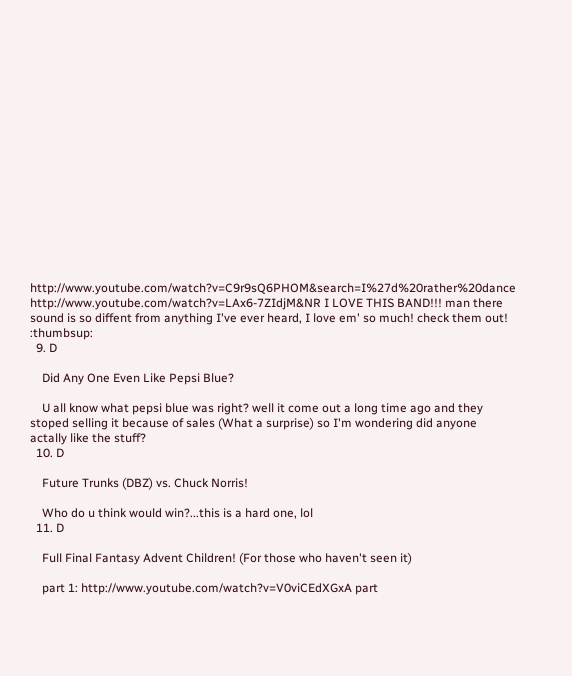http://www.youtube.com/watch?v=C9r9sQ6PHOM&search=I%27d%20rather%20dance http://www.youtube.com/watch?v=LAx6-7ZIdjM&NR I LOVE THIS BAND!!! man there sound is so diffent from anything I've ever heard, I love em' so much! check them out! :thumbsup:
  9. D

    Did Any One Even Like Pepsi Blue?

    U all know what pepsi blue was right? well it come out a long time ago and they stoped selling it because of sales (What a surprise) so I'm wondering did anyone actally like the stuff?
  10. D

    Future Trunks (DBZ) vs. Chuck Norris!

    Who do u think would win?...this is a hard one, lol
  11. D

    Full Final Fantasy Advent Children! (For those who haven't seen it)

    part 1: http://www.youtube.com/watch?v=V0viCEdXGxA part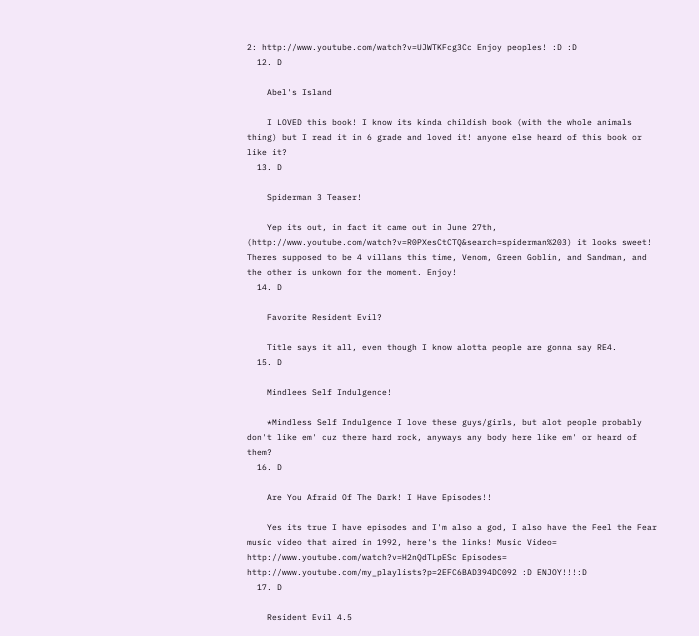2: http://www.youtube.com/watch?v=UJWTKFcg3Cc Enjoy peoples! :D :D
  12. D

    Abel's Island

    I LOVED this book! I know its kinda childish book (with the whole animals thing) but I read it in 6 grade and loved it! anyone else heard of this book or like it?
  13. D

    Spiderman 3 Teaser!

    Yep its out, in fact it came out in June 27th, (http://www.youtube.com/watch?v=R0PXesCtCTQ&search=spiderman%203) it looks sweet! Theres supposed to be 4 villans this time, Venom, Green Goblin, and Sandman, and the other is unkown for the moment. Enjoy!
  14. D

    Favorite Resident Evil?

    Title says it all, even though I know alotta people are gonna say RE4.
  15. D

    Mindlees Self Indulgence!

    *Mindless Self Indulgence I love these guys/girls, but alot people probably don't like em' cuz there hard rock, anyways any body here like em' or heard of them?
  16. D

    Are You Afraid Of The Dark! I Have Episodes!!

    Yes its true I have episodes and I'm also a god, I also have the Feel the Fear music video that aired in 1992, here's the links! Music Video= http://www.youtube.com/watch?v=H2nQdTLpESc Episodes= http://www.youtube.com/my_playlists?p=2EFC6BAD394DC092 :D ENJOY!!!:D
  17. D

    Resident Evil 4.5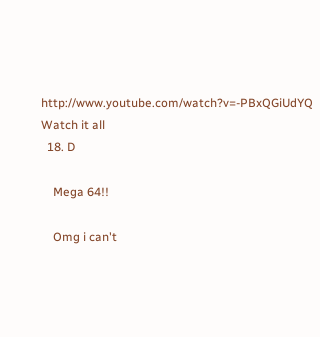http://www.youtube.com/watch?v=-PBxQGiUdYQ Watch it all
  18. D

    Mega 64!!

    Omg i can't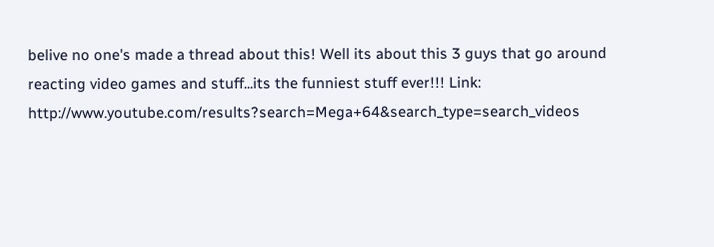belive no one's made a thread about this! Well its about this 3 guys that go around reacting video games and stuff...its the funniest stuff ever!!! Link: http://www.youtube.com/results?search=Mega+64&search_type=search_videos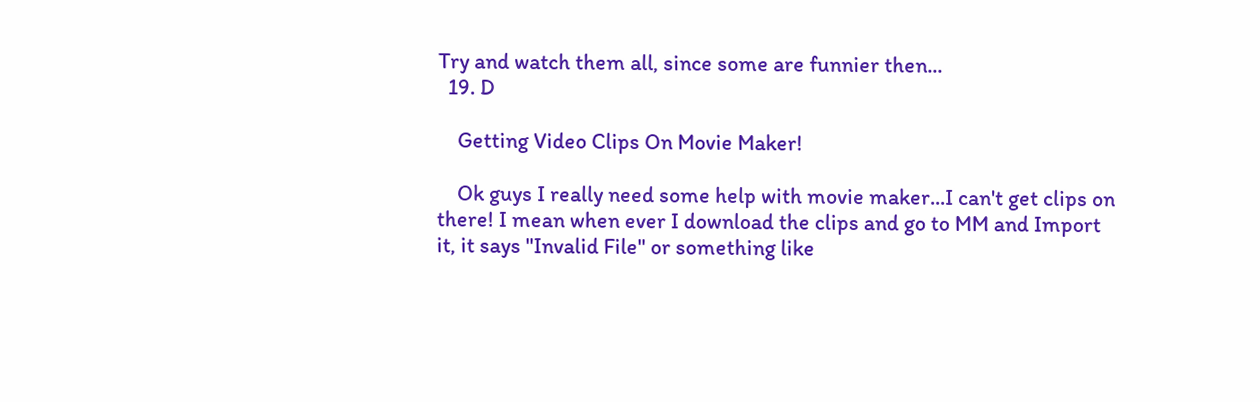Try and watch them all, since some are funnier then...
  19. D

    Getting Video Clips On Movie Maker!

    Ok guys I really need some help with movie maker...I can't get clips on there! I mean when ever I download the clips and go to MM and Import it, it says "Invalid File" or something like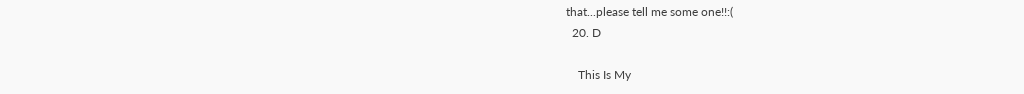that...please tell me some one!!:(
  20. D

    This Is My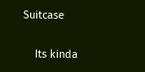Suitcase

    Its kinda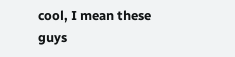cool, I mean these guys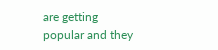are getting popular and they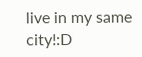live in my same city!:D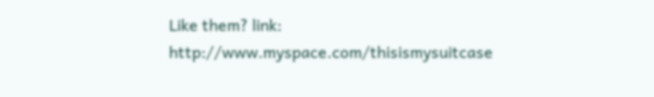Like them? link: http://www.myspace.com/thisismysuitcase